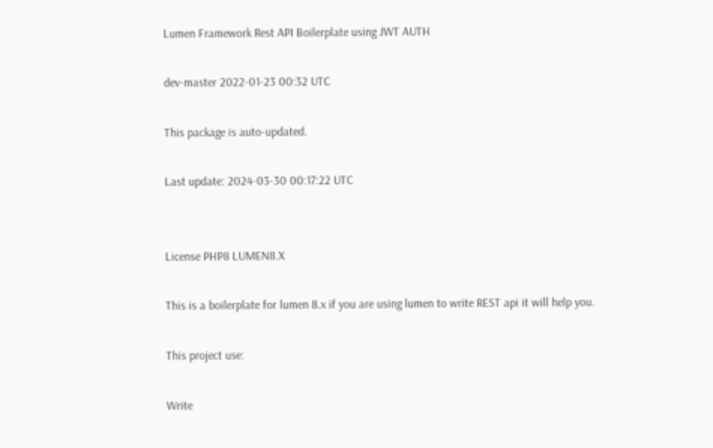Lumen Framework Rest API Boilerplate using JWT AUTH

dev-master 2022-01-23 00:32 UTC

This package is auto-updated.

Last update: 2024-03-30 00:17:22 UTC


License PHP8 LUMEN8.X

This is a boilerplate for lumen 8.x if you are using lumen to write REST api it will help you.

This project use:

Write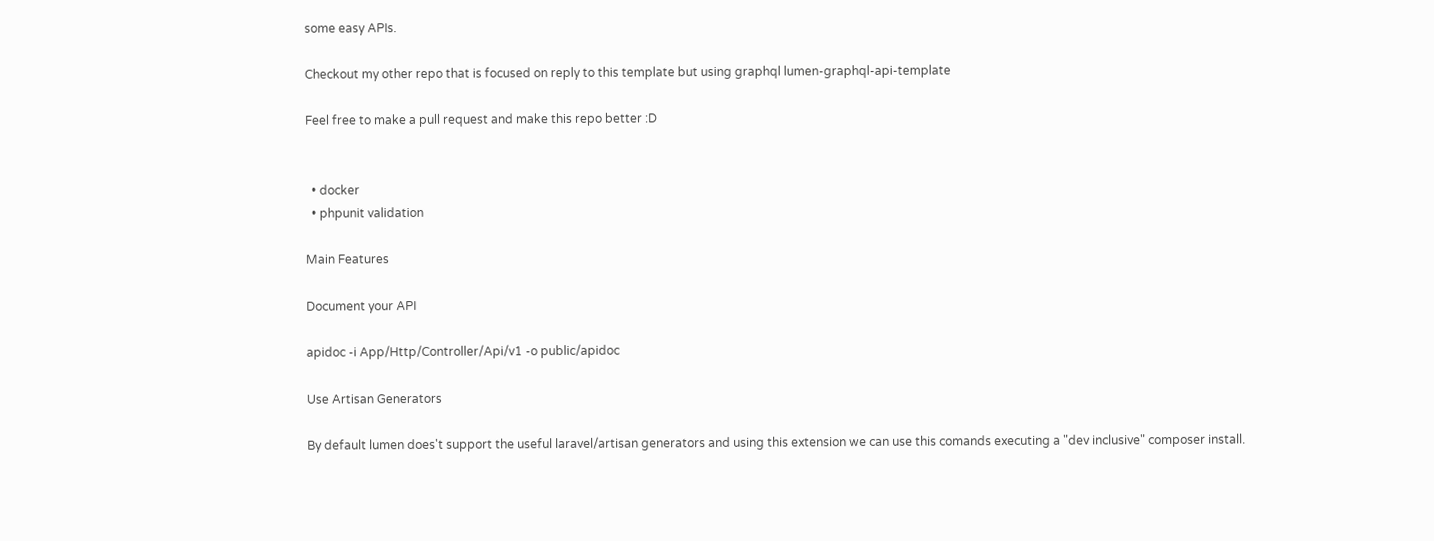some easy APIs.

Checkout my other repo that is focused on reply to this template but using graphql lumen-graphql-api-template

Feel free to make a pull request and make this repo better :D


  • docker
  • phpunit validation

Main Features

Document your API

apidoc -i App/Http/Controller/Api/v1 -o public/apidoc

Use Artisan Generators

By default lumen does't support the useful laravel/artisan generators and using this extension we can use this comands executing a "dev inclusive" composer install.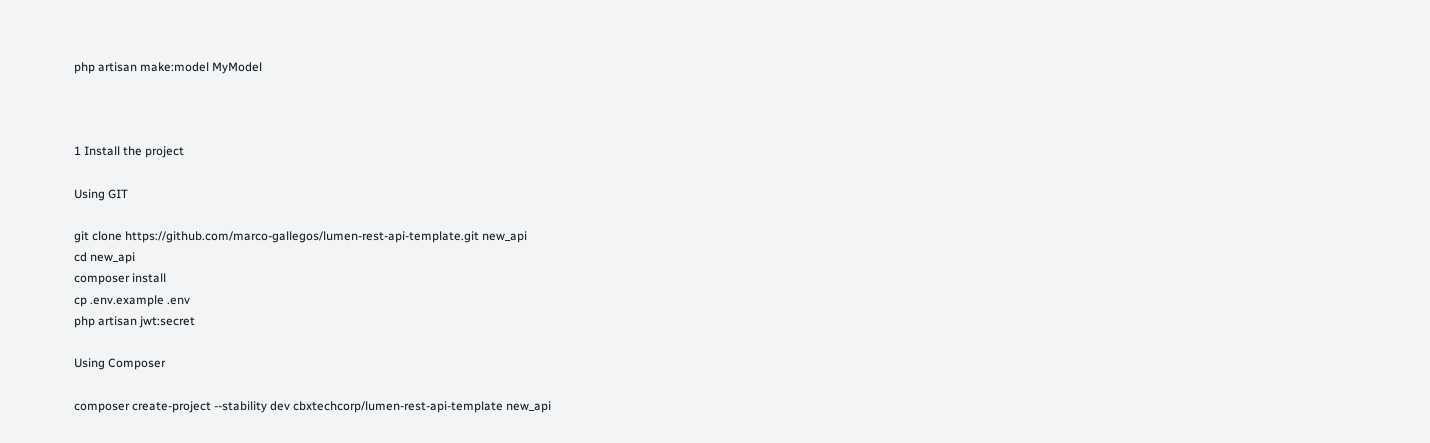php artisan make:model MyModel



1 Install the project

Using GIT

git clone https://github.com/marco-gallegos/lumen-rest-api-template.git new_api
cd new_api
composer install
cp .env.example .env
php artisan jwt:secret

Using Composer

composer create-project --stability dev cbxtechcorp/lumen-rest-api-template new_api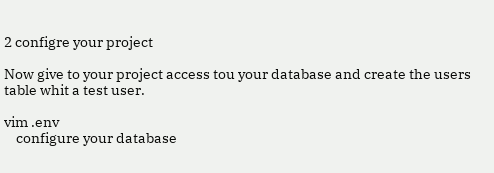2 configre your project

Now give to your project access tou your database and create the users table whit a test user.

vim .env
    configure your database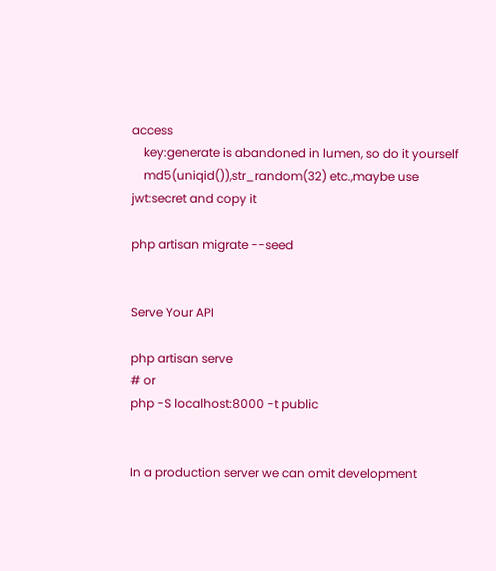access
    key:generate is abandoned in lumen, so do it yourself
    md5(uniqid()),str_random(32) etc.,maybe use jwt:secret and copy it

php artisan migrate --seed


Serve Your API

php artisan serve
# or
php -S localhost:8000 -t public


In a production server we can omit development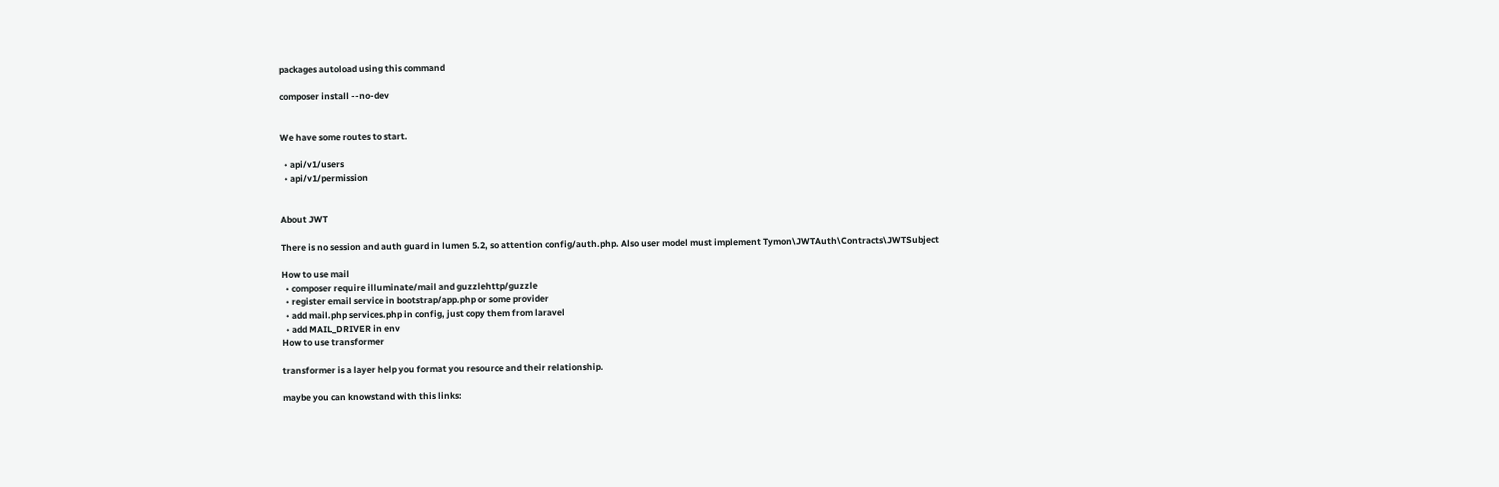packages autoload using this command

composer install --no-dev


We have some routes to start.

  • api/v1/users
  • api/v1/permission


About JWT

There is no session and auth guard in lumen 5.2, so attention config/auth.php. Also user model must implement Tymon\JWTAuth\Contracts\JWTSubject

How to use mail
  • composer require illuminate/mail and guzzlehttp/guzzle
  • register email service in bootstrap/app.php or some provider
  • add mail.php services.php in config, just copy them from laravel
  • add MAIL_DRIVER in env
How to use transformer

transformer is a layer help you format you resource and their relationship.

maybe you can knowstand with this links: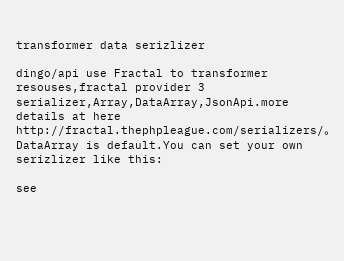transformer data serizlizer

dingo/api use Fractal to transformer resouses,fractal provider 3 serializer,Array,DataArray,JsonApi.more details at here http://fractal.thephpleague.com/serializers/。DataArray is default.You can set your own serizlizer like this:

see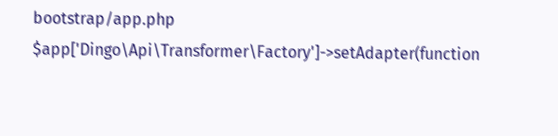bootstrap/app.php $app['Dingo\Api\Transformer\Factory']->setAdapter(function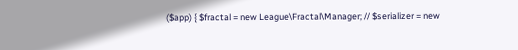($app) { $fractal = new League\Fractal\Manager; // $serializer = new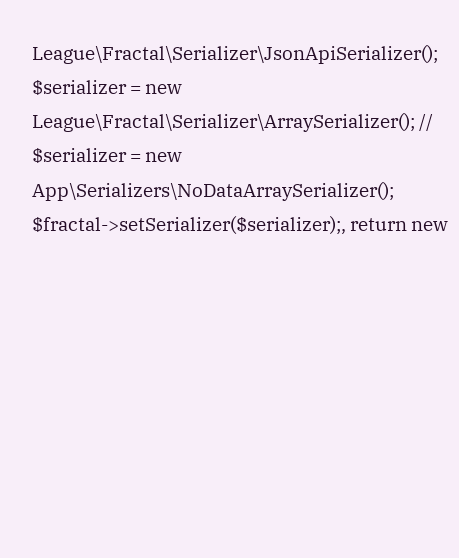League\Fractal\Serializer\JsonApiSerializer(); $serializer = new League\Fractal\Serializer\ArraySerializer(); // $serializer = new App\Serializers\NoDataArraySerializer(); $fractal->setSerializer($serializer);, return new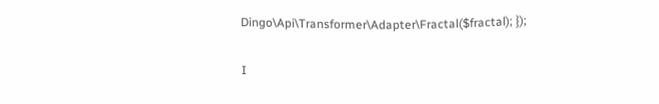Dingo\Api\Transformer\Adapter\Fractal($fractal); });

I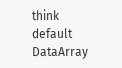think default DataArray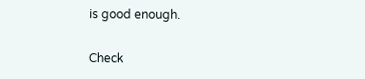is good enough.

Check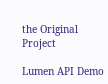the Original Project

Lumen API Demo